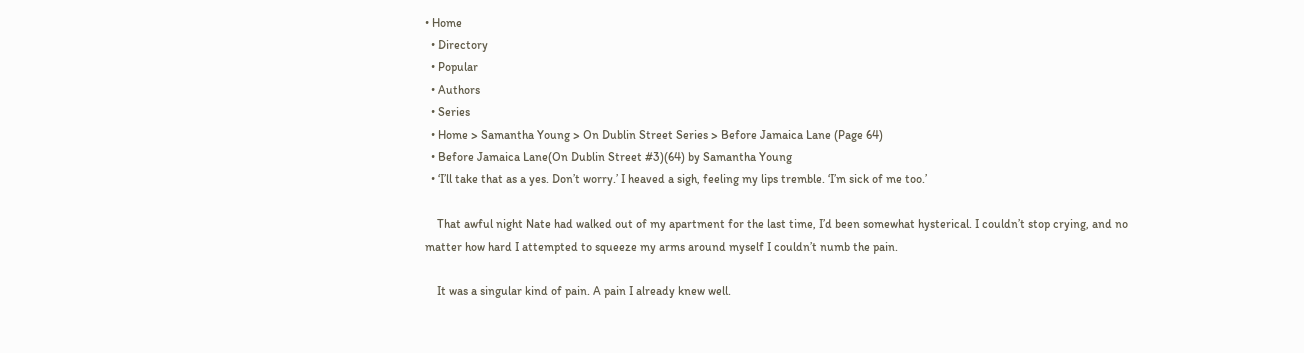• Home
  • Directory
  • Popular
  • Authors
  • Series
  • Home > Samantha Young > On Dublin Street Series > Before Jamaica Lane (Page 64)
  • Before Jamaica Lane(On Dublin Street #3)(64) by Samantha Young
  • ‘I’ll take that as a yes. Don’t worry.’ I heaved a sigh, feeling my lips tremble. ‘I’m sick of me too.’

    That awful night Nate had walked out of my apartment for the last time, I’d been somewhat hysterical. I couldn’t stop crying, and no matter how hard I attempted to squeeze my arms around myself I couldn’t numb the pain.

    It was a singular kind of pain. A pain I already knew well.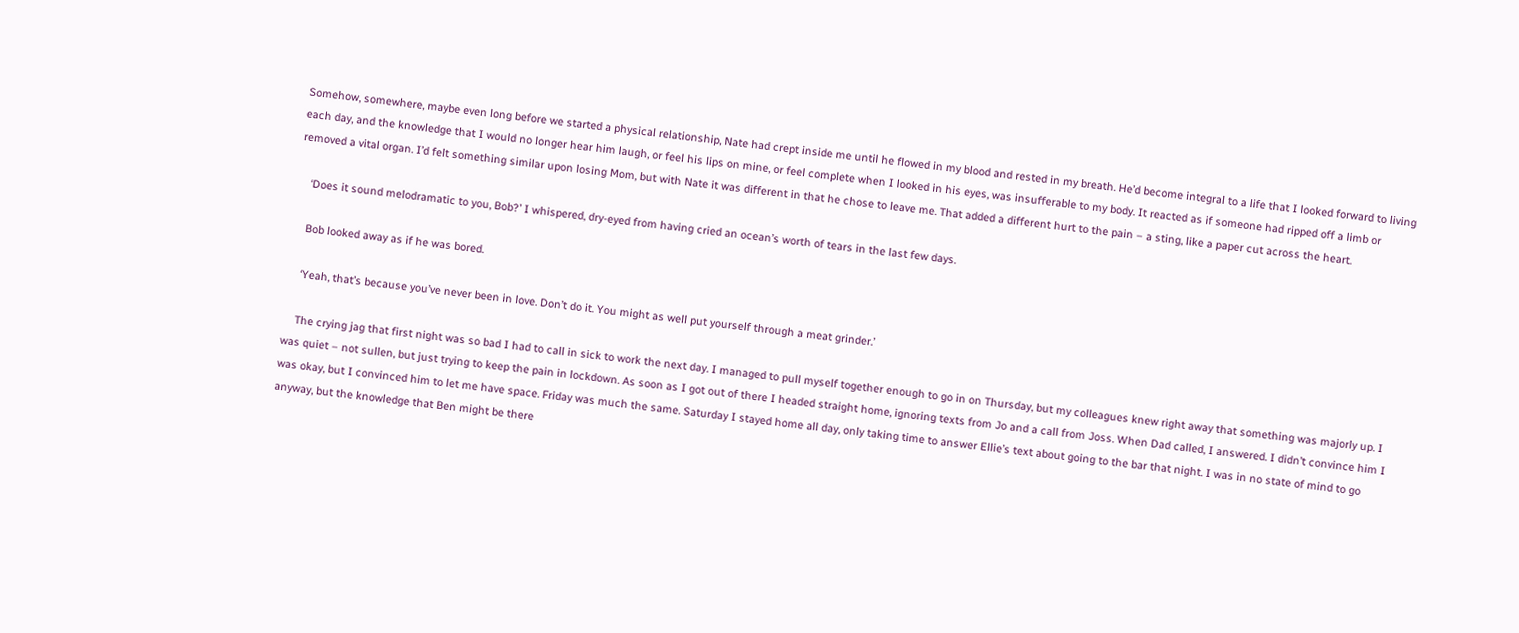Somehow, somewhere, maybe even long before we started a physical relationship, Nate had crept inside me until he flowed in my blood and rested in my breath. He’d become integral to a life that I looked forward to living each day, and the knowledge that I would no longer hear him laugh, or feel his lips on mine, or feel complete when I looked in his eyes, was insufferable to my body. It reacted as if someone had ripped off a limb or removed a vital organ. I’d felt something similar upon losing Mom, but with Nate it was different in that he chose to leave me. That added a different hurt to the pain – a sting, like a paper cut across the heart.

    ‘Does it sound melodramatic to you, Bob?’ I whispered, dry-eyed from having cried an ocean’s worth of tears in the last few days.

    Bob looked away as if he was bored.

    ‘Yeah, that’s because you’ve never been in love. Don’t do it. You might as well put yourself through a meat grinder.’

    The crying jag that first night was so bad I had to call in sick to work the next day. I managed to pull myself together enough to go in on Thursday, but my colleagues knew right away that something was majorly up. I was quiet – not sullen, but just trying to keep the pain in lockdown. As soon as I got out of there I headed straight home, ignoring texts from Jo and a call from Joss. When Dad called, I answered. I didn’t convince him I was okay, but I convinced him to let me have space. Friday was much the same. Saturday I stayed home all day, only taking time to answer Ellie’s text about going to the bar that night. I was in no state of mind to go anyway, but the knowledge that Ben might be there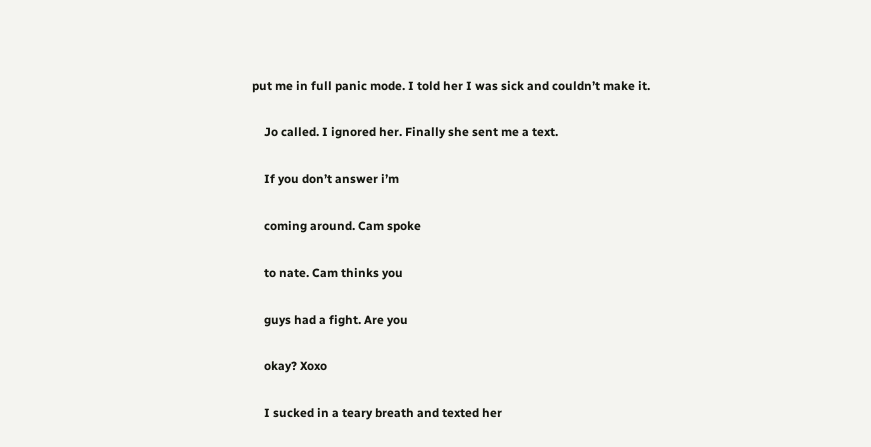put me in full panic mode. I told her I was sick and couldn’t make it.

    Jo called. I ignored her. Finally she sent me a text.

    If you don’t answer i’m

    coming around. Cam spoke

    to nate. Cam thinks you

    guys had a fight. Are you

    okay? Xoxo

    I sucked in a teary breath and texted her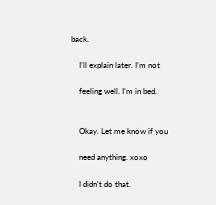back.

    I’ll explain later. I’m not

    feeling well. I’m in bed.


    Okay. Let me know if you

    need anything. xoxo

    I didn’t do that.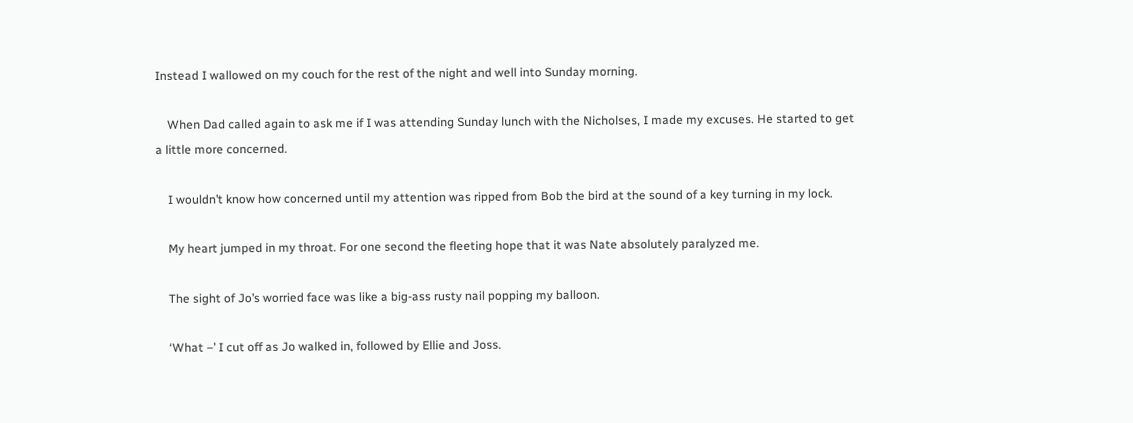Instead I wallowed on my couch for the rest of the night and well into Sunday morning.

    When Dad called again to ask me if I was attending Sunday lunch with the Nicholses, I made my excuses. He started to get a little more concerned.

    I wouldn’t know how concerned until my attention was ripped from Bob the bird at the sound of a key turning in my lock.

    My heart jumped in my throat. For one second the fleeting hope that it was Nate absolutely paralyzed me.

    The sight of Jo’s worried face was like a big-ass rusty nail popping my balloon.

    ‘What –’ I cut off as Jo walked in, followed by Ellie and Joss.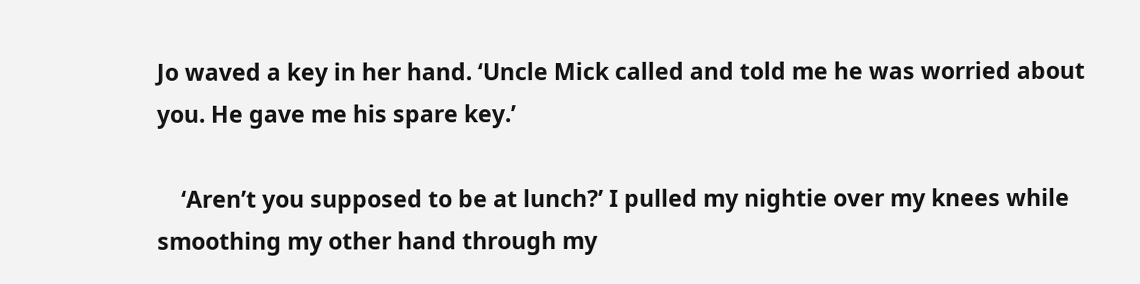Jo waved a key in her hand. ‘Uncle Mick called and told me he was worried about you. He gave me his spare key.’

    ‘Aren’t you supposed to be at lunch?’ I pulled my nightie over my knees while smoothing my other hand through my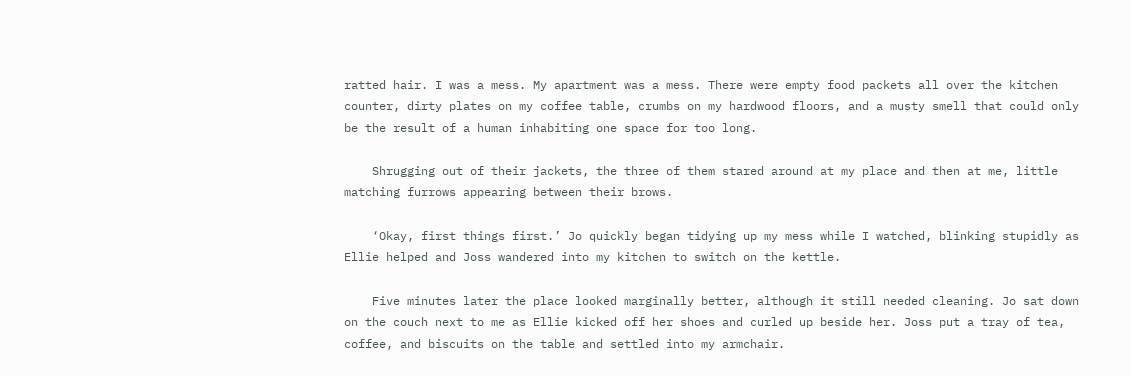ratted hair. I was a mess. My apartment was a mess. There were empty food packets all over the kitchen counter, dirty plates on my coffee table, crumbs on my hardwood floors, and a musty smell that could only be the result of a human inhabiting one space for too long.

    Shrugging out of their jackets, the three of them stared around at my place and then at me, little matching furrows appearing between their brows.

    ‘Okay, first things first.’ Jo quickly began tidying up my mess while I watched, blinking stupidly as Ellie helped and Joss wandered into my kitchen to switch on the kettle.

    Five minutes later the place looked marginally better, although it still needed cleaning. Jo sat down on the couch next to me as Ellie kicked off her shoes and curled up beside her. Joss put a tray of tea, coffee, and biscuits on the table and settled into my armchair.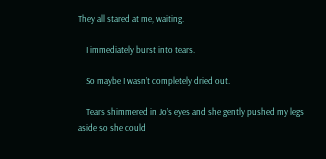They all stared at me, waiting.

    I immediately burst into tears.

    So maybe I wasn’t completely dried out.

    Tears shimmered in Jo’s eyes and she gently pushed my legs aside so she could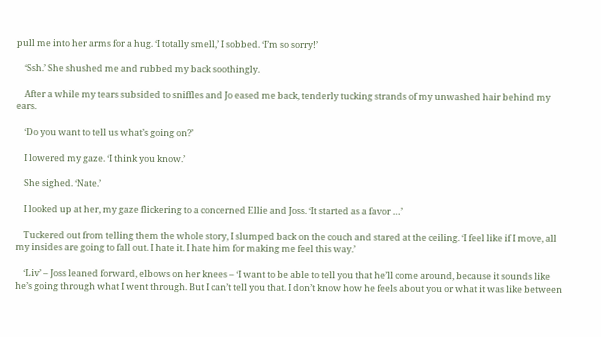pull me into her arms for a hug. ‘I totally smell,’ I sobbed. ‘I’m so sorry!’

    ‘Ssh.’ She shushed me and rubbed my back soothingly.

    After a while my tears subsided to sniffles and Jo eased me back, tenderly tucking strands of my unwashed hair behind my ears.

    ‘Do you want to tell us what’s going on?’

    I lowered my gaze. ‘I think you know.’

    She sighed. ‘Nate.’

    I looked up at her, my gaze flickering to a concerned Ellie and Joss. ‘It started as a favor …’

    Tuckered out from telling them the whole story, I slumped back on the couch and stared at the ceiling. ‘I feel like if I move, all my insides are going to fall out. I hate it. I hate him for making me feel this way.’

    ‘Liv’ – Joss leaned forward, elbows on her knees – ‘I want to be able to tell you that he’ll come around, because it sounds like he’s going through what I went through. But I can’t tell you that. I don’t know how he feels about you or what it was like between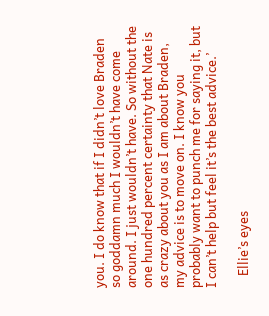you. I do know that if I didn’t love Braden so goddamn much I wouldn’t have come around. I just wouldn’t have. So without the one hundred percent certainty that Nate is as crazy about you as I am about Braden, my advice is to move on. I know you probably want to punch me for saying it, but I can’t help but feel it’s the best advice.’

    Ellie’s eyes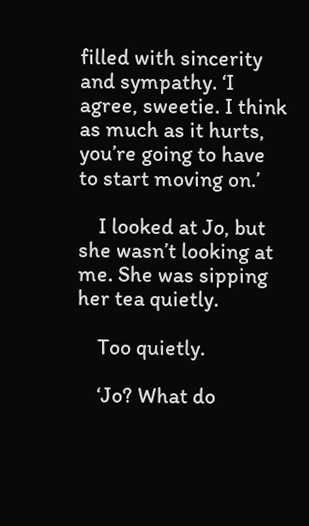filled with sincerity and sympathy. ‘I agree, sweetie. I think as much as it hurts, you’re going to have to start moving on.’

    I looked at Jo, but she wasn’t looking at me. She was sipping her tea quietly.

    Too quietly.

    ‘Jo? What do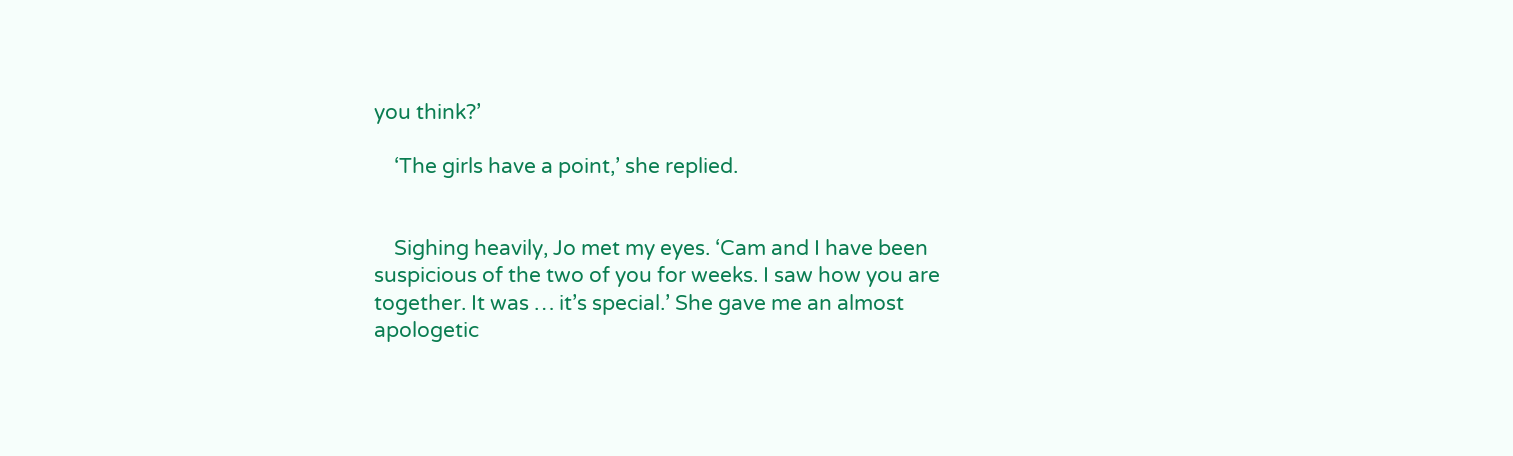you think?’

    ‘The girls have a point,’ she replied.


    Sighing heavily, Jo met my eyes. ‘Cam and I have been suspicious of the two of you for weeks. I saw how you are together. It was … it’s special.’ She gave me an almost apologetic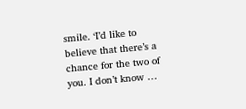smile. ‘I’d like to believe that there’s a chance for the two of you. I don’t know …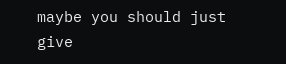maybe you should just give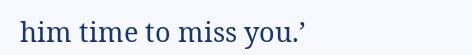him time to miss you.’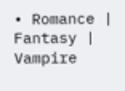• Romance | Fantasy | Vampire